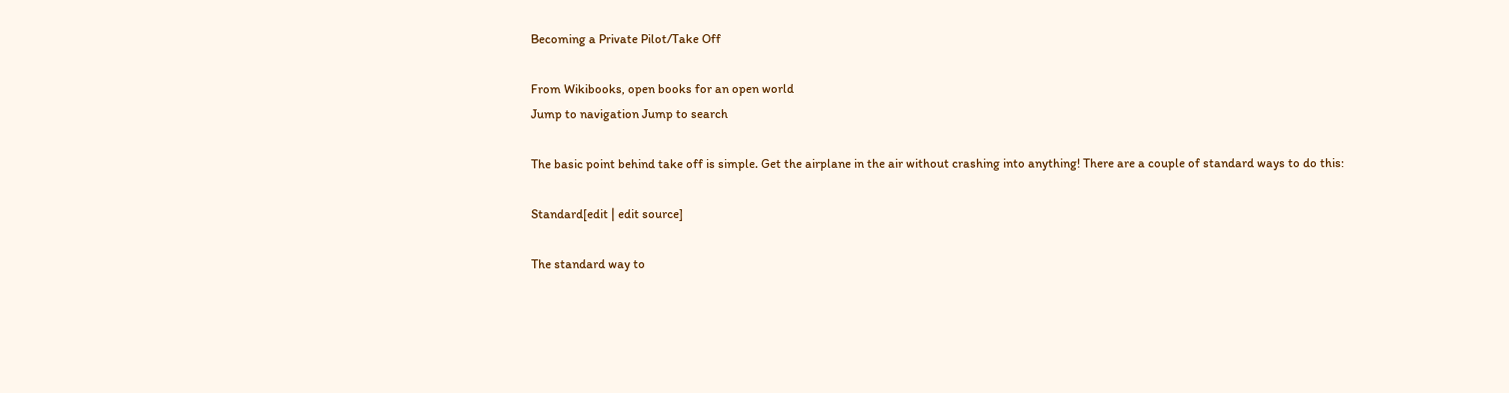Becoming a Private Pilot/Take Off

From Wikibooks, open books for an open world
Jump to navigation Jump to search

The basic point behind take off is simple. Get the airplane in the air without crashing into anything! There are a couple of standard ways to do this:

Standard[edit | edit source]

The standard way to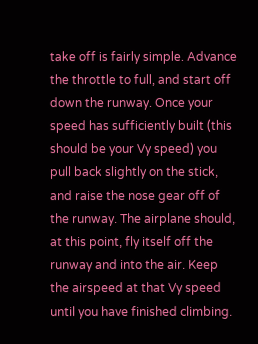take off is fairly simple. Advance the throttle to full, and start off down the runway. Once your speed has sufficiently built (this should be your Vy speed) you pull back slightly on the stick, and raise the nose gear off of the runway. The airplane should, at this point, fly itself off the runway and into the air. Keep the airspeed at that Vy speed until you have finished climbing.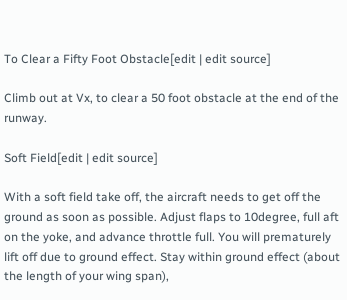To Clear a Fifty Foot Obstacle[edit | edit source]

Climb out at Vx, to clear a 50 foot obstacle at the end of the runway.

Soft Field[edit | edit source]

With a soft field take off, the aircraft needs to get off the ground as soon as possible. Adjust flaps to 10degree, full aft on the yoke, and advance throttle full. You will prematurely lift off due to ground effect. Stay within ground effect (about the length of your wing span),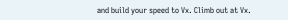and build your speed to Vx. Climb out at Vx.